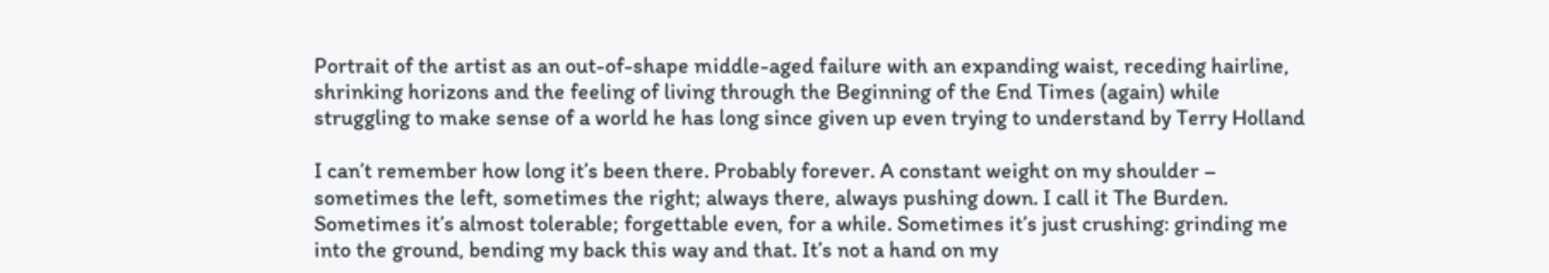Portrait of the artist as an out-of-shape middle-aged failure with an expanding waist, receding hairline, shrinking horizons and the feeling of living through the Beginning of the End Times (again) while struggling to make sense of a world he has long since given up even trying to understand by Terry Holland

I can’t remember how long it’s been there. Probably forever. A constant weight on my shoulder – sometimes the left, sometimes the right; always there, always pushing down. I call it The Burden. Sometimes it’s almost tolerable; forgettable even, for a while. Sometimes it’s just crushing: grinding me into the ground, bending my back this way and that. It’s not a hand on my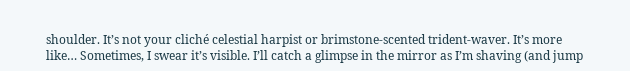shoulder. It’s not your cliché celestial harpist or brimstone-scented trident-waver. It’s more like… Sometimes, I swear it’s visible. I’ll catch a glimpse in the mirror as I’m shaving (and jump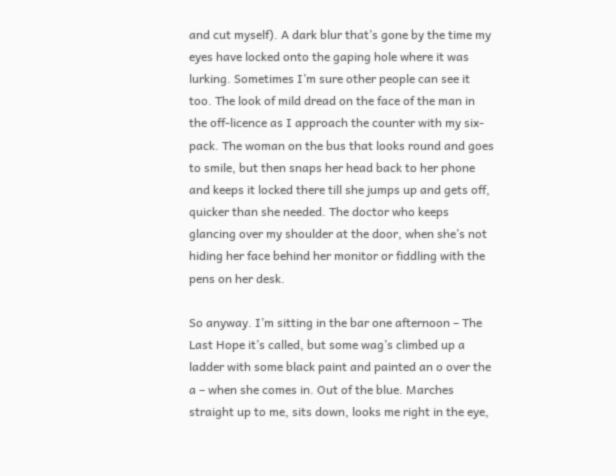and cut myself). A dark blur that’s gone by the time my eyes have locked onto the gaping hole where it was lurking. Sometimes I’m sure other people can see it too. The look of mild dread on the face of the man in the off-licence as I approach the counter with my six-pack. The woman on the bus that looks round and goes to smile, but then snaps her head back to her phone and keeps it locked there till she jumps up and gets off, quicker than she needed. The doctor who keeps glancing over my shoulder at the door, when she’s not hiding her face behind her monitor or fiddling with the pens on her desk.

So anyway. I’m sitting in the bar one afternoon – The Last Hope it’s called, but some wag’s climbed up a ladder with some black paint and painted an o over the a – when she comes in. Out of the blue. Marches straight up to me, sits down, looks me right in the eye,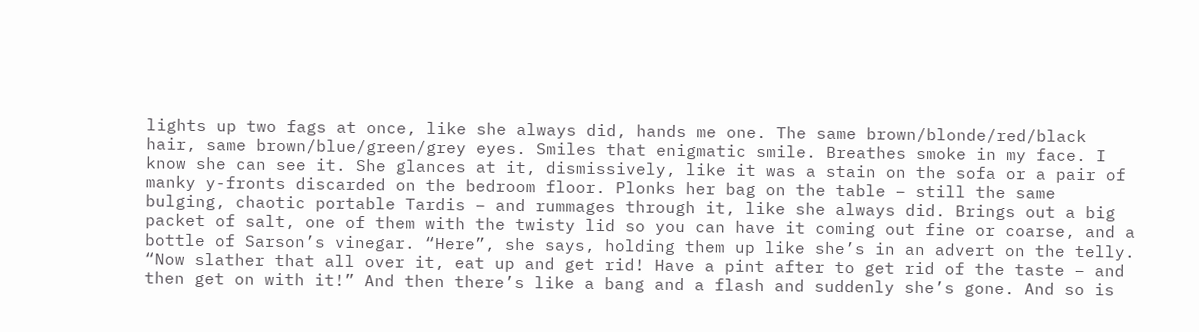lights up two fags at once, like she always did, hands me one. The same brown/blonde/red/black hair, same brown/blue/green/grey eyes. Smiles that enigmatic smile. Breathes smoke in my face. I know she can see it. She glances at it, dismissively, like it was a stain on the sofa or a pair of manky y-fronts discarded on the bedroom floor. Plonks her bag on the table – still the same bulging, chaotic portable Tardis – and rummages through it, like she always did. Brings out a big packet of salt, one of them with the twisty lid so you can have it coming out fine or coarse, and a bottle of Sarson’s vinegar. “Here”, she says, holding them up like she’s in an advert on the telly. “Now slather that all over it, eat up and get rid! Have a pint after to get rid of the taste – and then get on with it!” And then there’s like a bang and a flash and suddenly she’s gone. And so is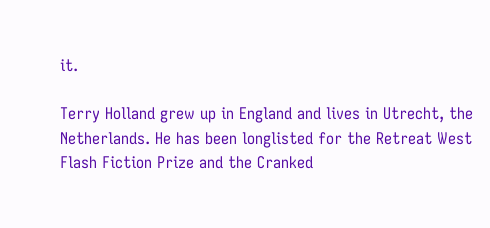it.

Terry Holland grew up in England and lives in Utrecht, the Netherlands. He has been longlisted for the Retreat West Flash Fiction Prize and the Cranked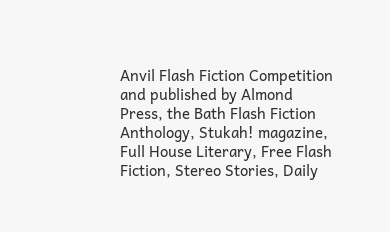Anvil Flash Fiction Competition and published by Almond Press, the Bath Flash Fiction Anthology, Stukah! magazine, Full House Literary, Free Flash Fiction, Stereo Stories, Daily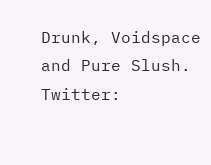Drunk, Voidspace and Pure Slush. Twitter: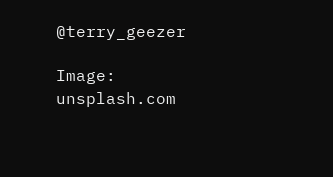@terry_geezer

Image: unsplash.com